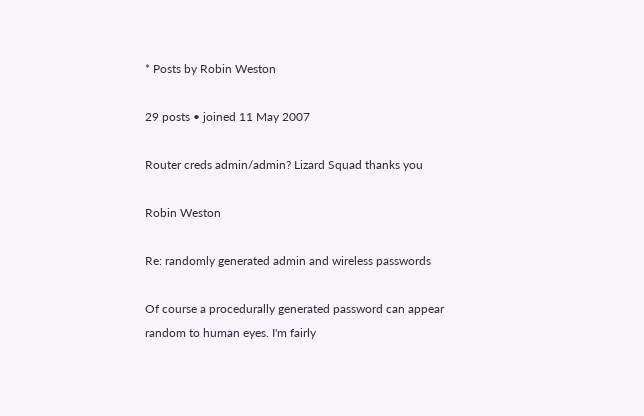* Posts by Robin Weston

29 posts • joined 11 May 2007

Router creds admin/admin? Lizard Squad thanks you

Robin Weston

Re: randomly generated admin and wireless passwords

Of course a procedurally generated password can appear random to human eyes. I'm fairly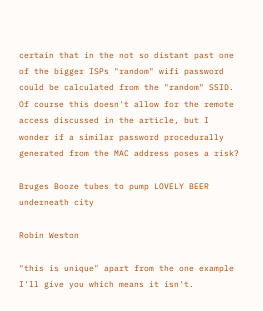certain that in the not so distant past one of the bigger ISPs "random" wifi password could be calculated from the "random" SSID. Of course this doesn't allow for the remote access discussed in the article, but I wonder if a similar password procedurally generated from the MAC address poses a risk?

Bruges Booze tubes to pump LOVELY BEER underneath city

Robin Weston

"this is unique" apart from the one example I'll give you which means it isn't.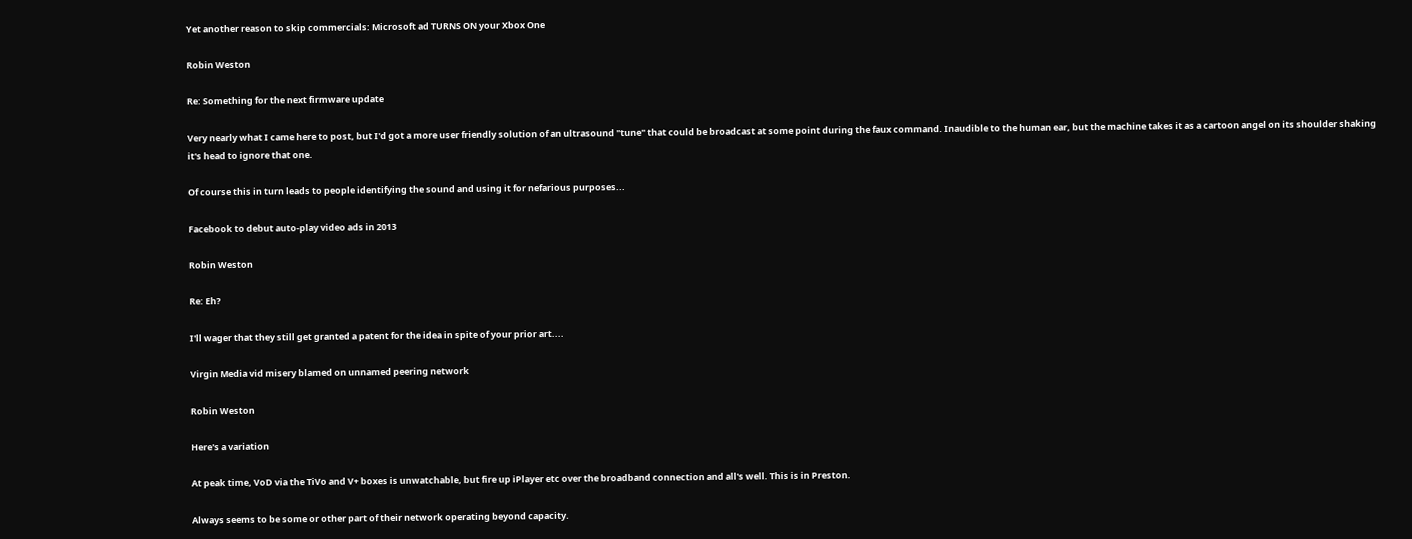Yet another reason to skip commercials: Microsoft ad TURNS ON your Xbox One

Robin Weston

Re: Something for the next firmware update

Very nearly what I came here to post, but I'd got a more user friendly solution of an ultrasound "tune" that could be broadcast at some point during the faux command. Inaudible to the human ear, but the machine takes it as a cartoon angel on its shoulder shaking it's head to ignore that one.

Of course this in turn leads to people identifying the sound and using it for nefarious purposes...

Facebook to debut auto-play video ads in 2013

Robin Weston

Re: Eh?

I'll wager that they still get granted a patent for the idea in spite of your prior art....

Virgin Media vid misery blamed on unnamed peering network

Robin Weston

Here's a variation

At peak time, VoD via the TiVo and V+ boxes is unwatchable, but fire up iPlayer etc over the broadband connection and all's well. This is in Preston.

Always seems to be some or other part of their network operating beyond capacity.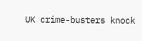UK crime-busters knock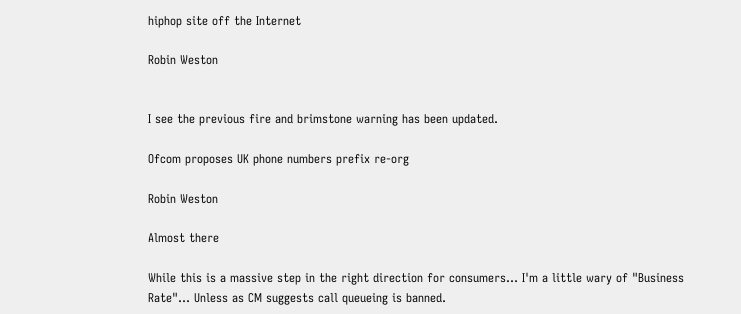hiphop site off the Internet

Robin Weston


I see the previous fire and brimstone warning has been updated.

Ofcom proposes UK phone numbers prefix re-org

Robin Weston

Almost there

While this is a massive step in the right direction for consumers... I'm a little wary of "Business Rate"... Unless as CM suggests call queueing is banned.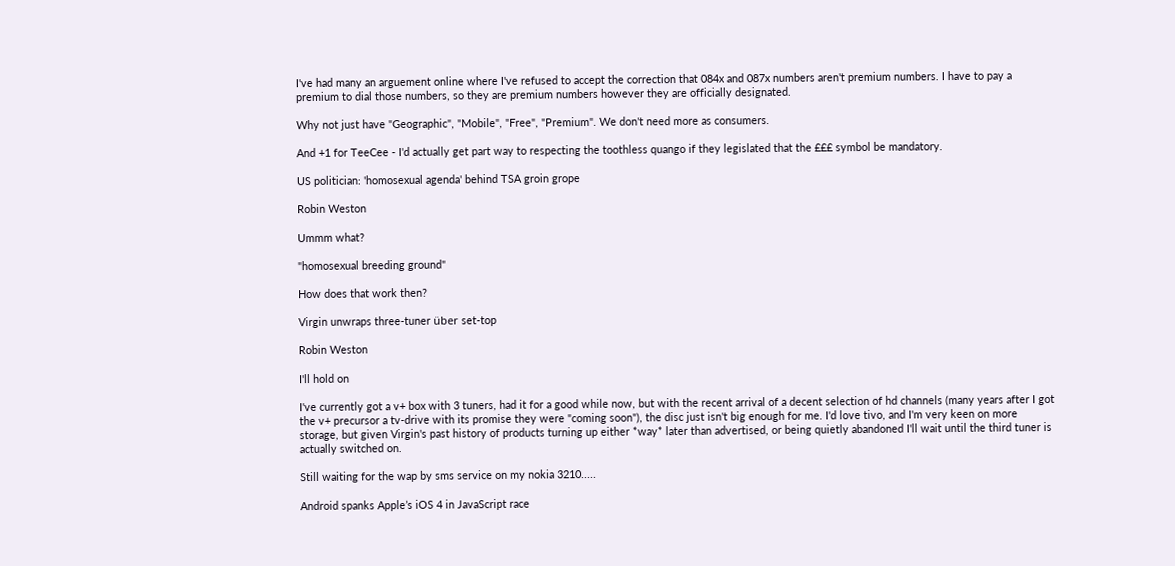I've had many an arguement online where I've refused to accept the correction that 084x and 087x numbers aren't premium numbers. I have to pay a premium to dial those numbers, so they are premium numbers however they are officially designated.

Why not just have "Geographic", "Mobile", "Free", "Premium". We don't need more as consumers.

And +1 for TeeCee - I'd actually get part way to respecting the toothless quango if they legislated that the £££ symbol be mandatory.

US politician: 'homosexual agenda' behind TSA groin grope

Robin Weston

Ummm what?

"homosexual breeding ground"

How does that work then?

Virgin unwraps three-tuner über set-top

Robin Weston

I'll hold on

I've currently got a v+ box with 3 tuners, had it for a good while now, but with the recent arrival of a decent selection of hd channels (many years after I got the v+ precursor a tv-drive with its promise they were "coming soon"), the disc just isn't big enough for me. I'd love tivo, and I'm very keen on more storage, but given Virgin's past history of products turning up either *way* later than advertised, or being quietly abandoned I'll wait until the third tuner is actually switched on.

Still waiting for the wap by sms service on my nokia 3210.....

Android spanks Apple’s iOS 4 in JavaScript race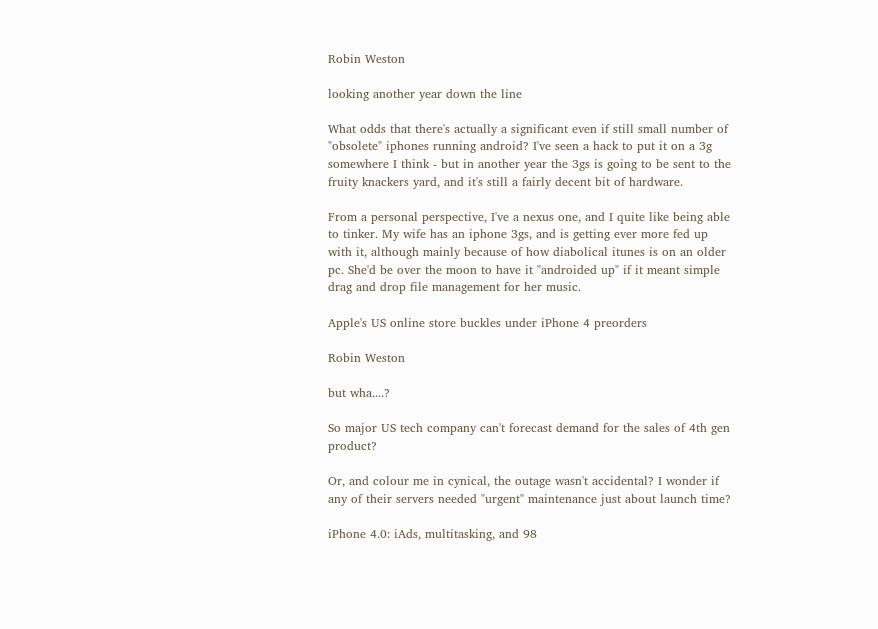Robin Weston

looking another year down the line

What odds that there's actually a significant even if still small number of "obsolete" iphones running android? I've seen a hack to put it on a 3g somewhere I think - but in another year the 3gs is going to be sent to the fruity knackers yard, and it's still a fairly decent bit of hardware.

From a personal perspective, I've a nexus one, and I quite like being able to tinker. My wife has an iphone 3gs, and is getting ever more fed up with it, although mainly because of how diabolical itunes is on an older pc. She'd be over the moon to have it "androided up" if it meant simple drag and drop file management for her music.

Apple's US online store buckles under iPhone 4 preorders

Robin Weston

but wha....?

So major US tech company can't forecast demand for the sales of 4th gen product?

Or, and colour me in cynical, the outage wasn't accidental? I wonder if any of their servers needed "urgent" maintenance just about launch time?

iPhone 4.0: iAds, multitasking, and 98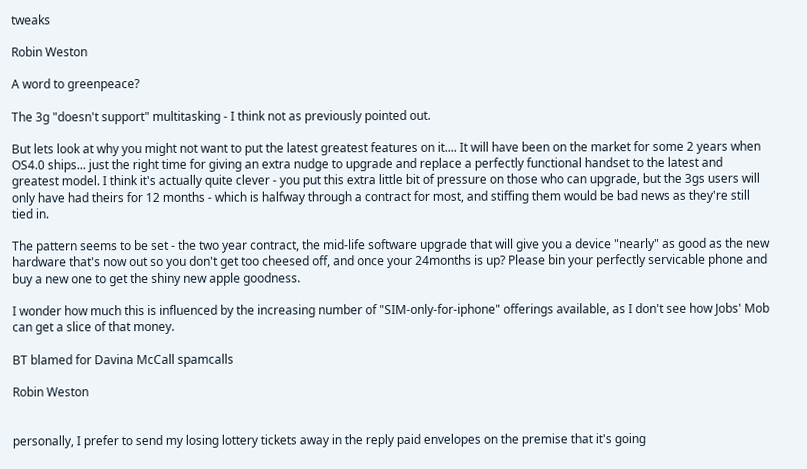tweaks

Robin Weston

A word to greenpeace?

The 3g "doesn't support" multitasking - I think not as previously pointed out.

But lets look at why you might not want to put the latest greatest features on it.... It will have been on the market for some 2 years when OS4.0 ships... just the right time for giving an extra nudge to upgrade and replace a perfectly functional handset to the latest and greatest model. I think it's actually quite clever - you put this extra little bit of pressure on those who can upgrade, but the 3gs users will only have had theirs for 12 months - which is halfway through a contract for most, and stiffing them would be bad news as they're still tied in.

The pattern seems to be set - the two year contract, the mid-life software upgrade that will give you a device "nearly" as good as the new hardware that's now out so you don't get too cheesed off, and once your 24months is up? Please bin your perfectly servicable phone and buy a new one to get the shiny new apple goodness.

I wonder how much this is influenced by the increasing number of "SIM-only-for-iphone" offerings available, as I don't see how Jobs' Mob can get a slice of that money.

BT blamed for Davina McCall spamcalls

Robin Weston


personally, I prefer to send my losing lottery tickets away in the reply paid envelopes on the premise that it's going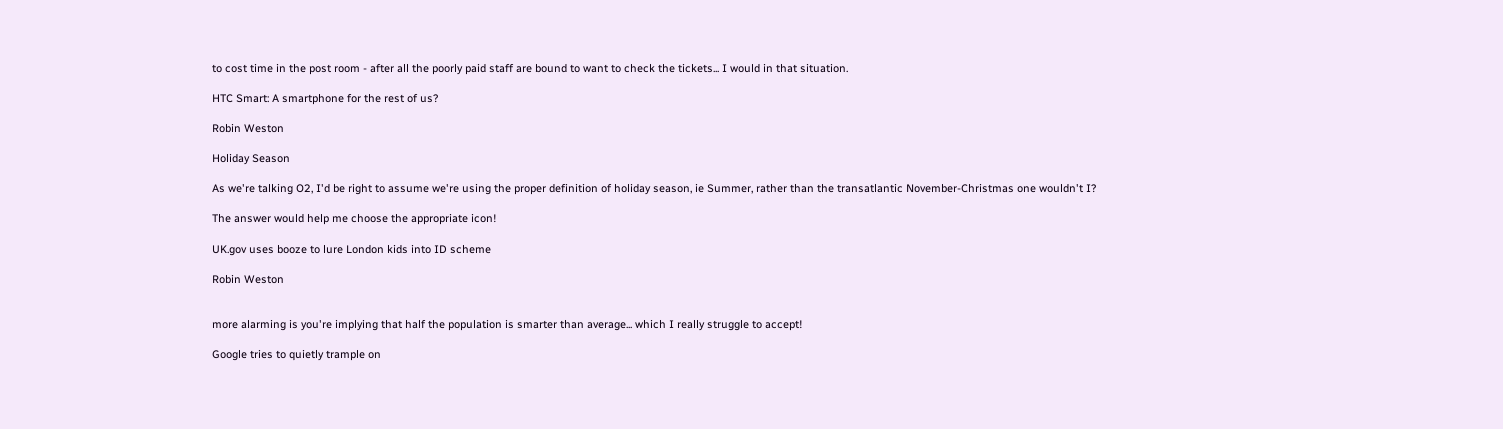to cost time in the post room - after all the poorly paid staff are bound to want to check the tickets... I would in that situation.

HTC Smart: A smartphone for the rest of us?

Robin Weston

Holiday Season

As we're talking O2, I'd be right to assume we're using the proper definition of holiday season, ie Summer, rather than the transatlantic November-Christmas one wouldn't I?

The answer would help me choose the appropriate icon!

UK.gov uses booze to lure London kids into ID scheme

Robin Weston


more alarming is you're implying that half the population is smarter than average... which I really struggle to accept!

Google tries to quietly trample on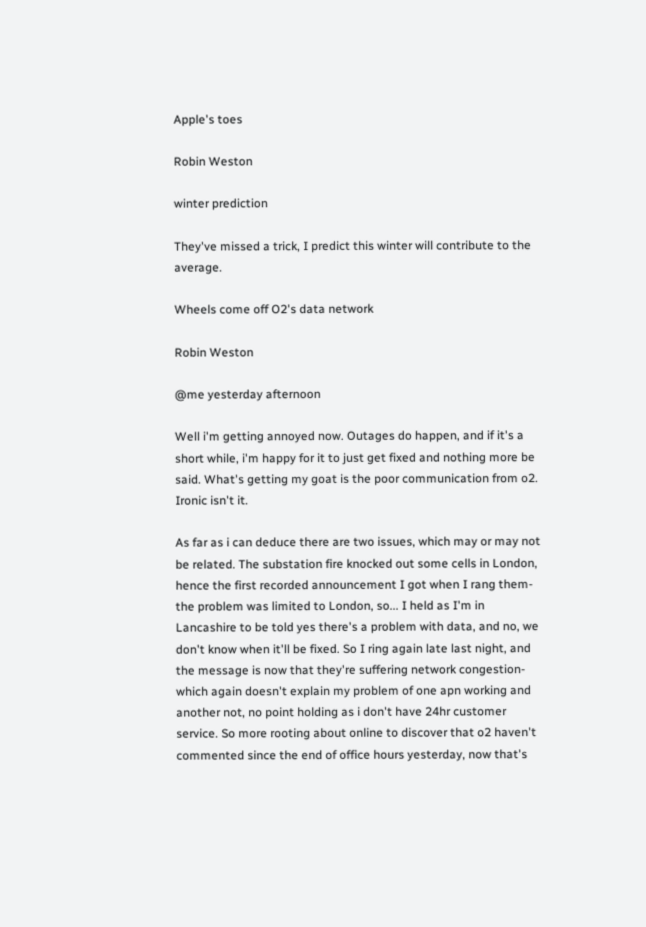Apple's toes

Robin Weston

winter prediction

They've missed a trick, I predict this winter will contribute to the average.

Wheels come off O2's data network

Robin Weston

@me yesterday afternoon

Well i'm getting annoyed now. Outages do happen, and if it's a short while, i'm happy for it to just get fixed and nothing more be said. What's getting my goat is the poor communication from o2. Ironic isn't it.

As far as i can deduce there are two issues, which may or may not be related. The substation fire knocked out some cells in London, hence the first recorded announcement I got when I rang them- the problem was limited to London, so... I held as I'm in Lancashire to be told yes there's a problem with data, and no, we don't know when it'll be fixed. So I ring again late last night, and the message is now that they're suffering network congestion- which again doesn't explain my problem of one apn working and another not, no point holding as i don't have 24hr customer service. So more rooting about online to discover that o2 haven't commented since the end of office hours yesterday, now that's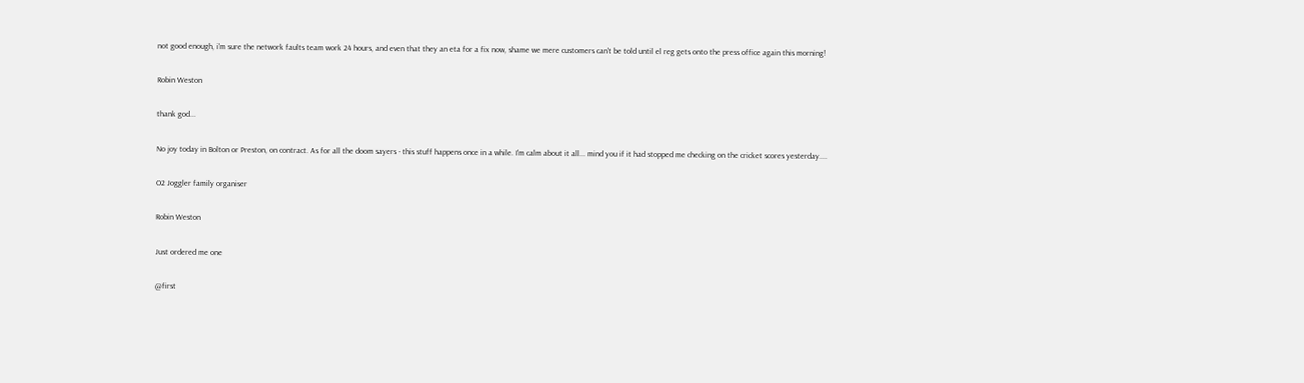not good enough, i'm sure the network faults team work 24 hours, and even that they an eta for a fix now, shame we mere customers can't be told until el reg gets onto the press office again this morning!

Robin Weston

thank god...

No joy today in Bolton or Preston, on contract. As for all the doom sayers - this stuff happens once in a while. I'm calm about it all... mind you if it had stopped me checking on the cricket scores yesterday....

O2 Joggler family organiser

Robin Weston

Just ordered me one

@first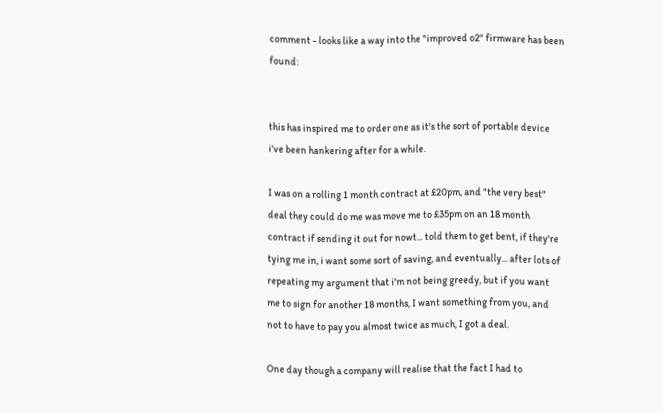comment - looks like a way into the "improved o2" firmware has been found:


this has inspired me to order one as it's the sort of portable device i've been hankering after for a while.

I was on a rolling 1 month contract at £20pm, and "the very best" deal they could do me was move me to £35pm on an 18 month contract if sending it out for nowt... told them to get bent, if they're tying me in, i want some sort of saving, and eventually... after lots of repeating my argument that i'm not being greedy, but if you want me to sign for another 18 months, I want something from you, and not to have to pay you almost twice as much, I got a deal.

One day though a company will realise that the fact I had to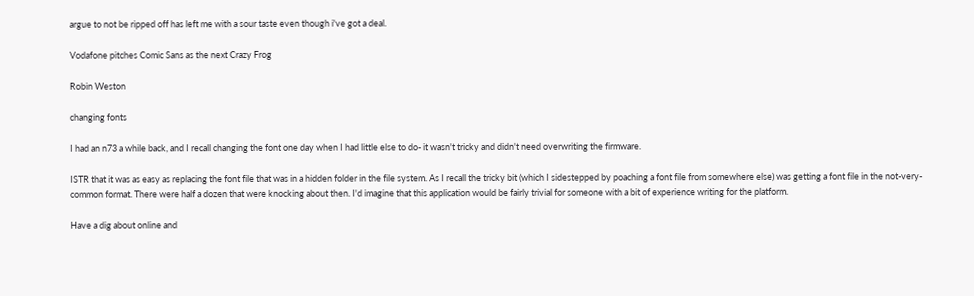argue to not be ripped off has left me with a sour taste even though i've got a deal.

Vodafone pitches Comic Sans as the next Crazy Frog

Robin Weston

changing fonts

I had an n73 a while back, and I recall changing the font one day when I had little else to do- it wasn't tricky and didn't need overwriting the firmware.

ISTR that it was as easy as replacing the font file that was in a hidden folder in the file system. As I recall the tricky bit (which I sidestepped by poaching a font file from somewhere else) was getting a font file in the not-very-common format. There were half a dozen that were knocking about then. I'd imagine that this application would be fairly trivial for someone with a bit of experience writing for the platform.

Have a dig about online and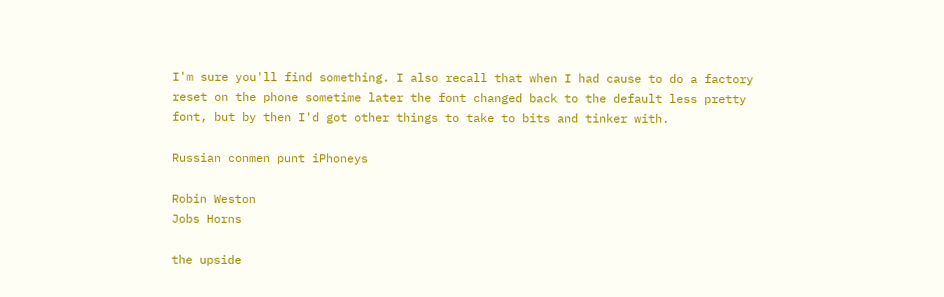I'm sure you'll find something. I also recall that when I had cause to do a factory reset on the phone sometime later the font changed back to the default less pretty font, but by then I'd got other things to take to bits and tinker with.

Russian conmen punt iPhoneys

Robin Weston
Jobs Horns

the upside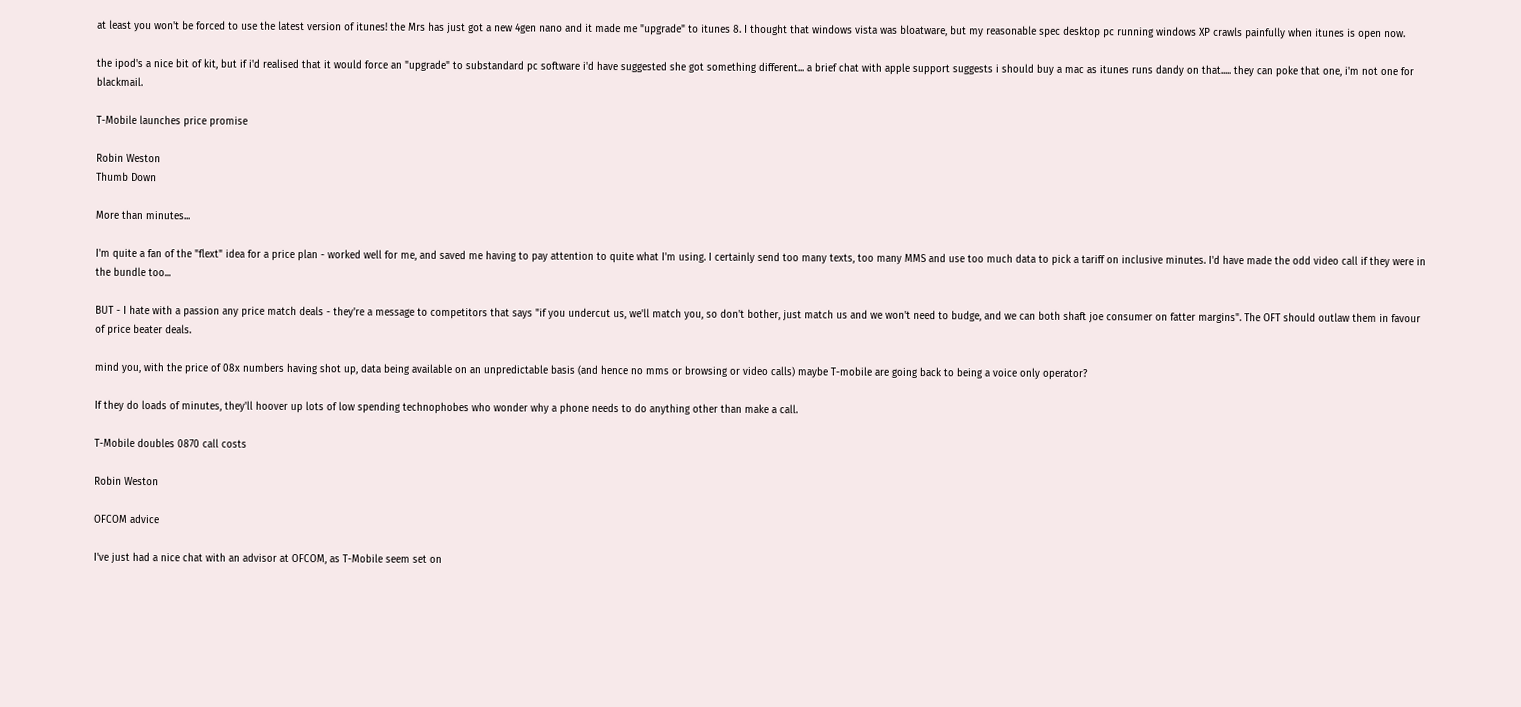at least you won't be forced to use the latest version of itunes! the Mrs has just got a new 4gen nano and it made me "upgrade" to itunes 8. I thought that windows vista was bloatware, but my reasonable spec desktop pc running windows XP crawls painfully when itunes is open now.

the ipod's a nice bit of kit, but if i'd realised that it would force an "upgrade" to substandard pc software i'd have suggested she got something different... a brief chat with apple support suggests i should buy a mac as itunes runs dandy on that..... they can poke that one, i'm not one for blackmail.

T-Mobile launches price promise

Robin Weston
Thumb Down

More than minutes...

I'm quite a fan of the "flext" idea for a price plan - worked well for me, and saved me having to pay attention to quite what I'm using. I certainly send too many texts, too many MMS and use too much data to pick a tariff on inclusive minutes. I'd have made the odd video call if they were in the bundle too...

BUT - I hate with a passion any price match deals - they're a message to competitors that says "if you undercut us, we'll match you, so don't bother, just match us and we won't need to budge, and we can both shaft joe consumer on fatter margins". The OFT should outlaw them in favour of price beater deals.

mind you, with the price of 08x numbers having shot up, data being available on an unpredictable basis (and hence no mms or browsing or video calls) maybe T-mobile are going back to being a voice only operator?

If they do loads of minutes, they'll hoover up lots of low spending technophobes who wonder why a phone needs to do anything other than make a call.

T-Mobile doubles 0870 call costs

Robin Weston

OFCOM advice

I've just had a nice chat with an advisor at OFCOM, as T-Mobile seem set on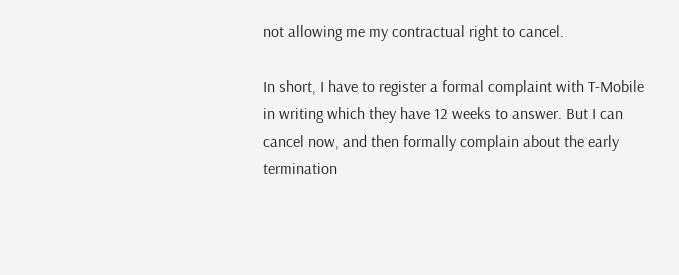not allowing me my contractual right to cancel.

In short, I have to register a formal complaint with T-Mobile in writing which they have 12 weeks to answer. But I can cancel now, and then formally complain about the early termination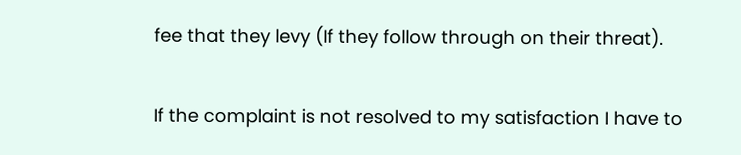fee that they levy (If they follow through on their threat).

If the complaint is not resolved to my satisfaction I have to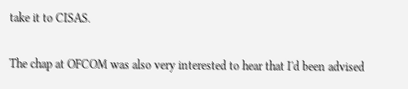take it to CISAS.

The chap at OFCOM was also very interested to hear that I'd been advised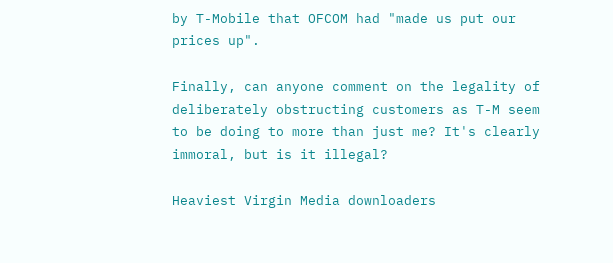by T-Mobile that OFCOM had "made us put our prices up".

Finally, can anyone comment on the legality of deliberately obstructing customers as T-M seem to be doing to more than just me? It's clearly immoral, but is it illegal?

Heaviest Virgin Media downloaders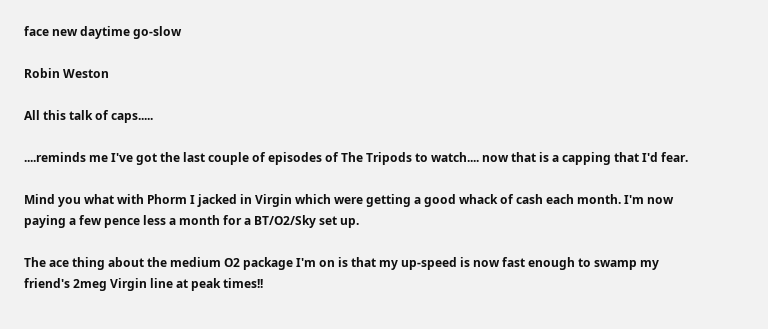face new daytime go-slow

Robin Weston

All this talk of caps.....

....reminds me I've got the last couple of episodes of The Tripods to watch.... now that is a capping that I'd fear.

Mind you what with Phorm I jacked in Virgin which were getting a good whack of cash each month. I'm now paying a few pence less a month for a BT/O2/Sky set up.

The ace thing about the medium O2 package I'm on is that my up-speed is now fast enough to swamp my friend's 2meg Virgin line at peak times!!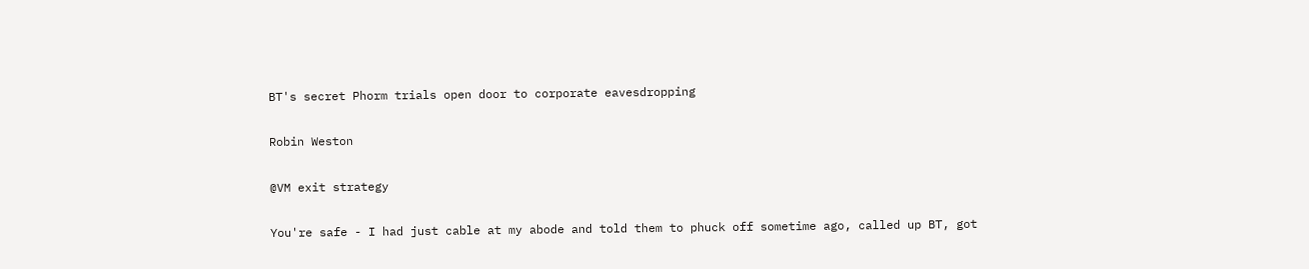BT's secret Phorm trials open door to corporate eavesdropping

Robin Weston

@VM exit strategy

You're safe - I had just cable at my abode and told them to phuck off sometime ago, called up BT, got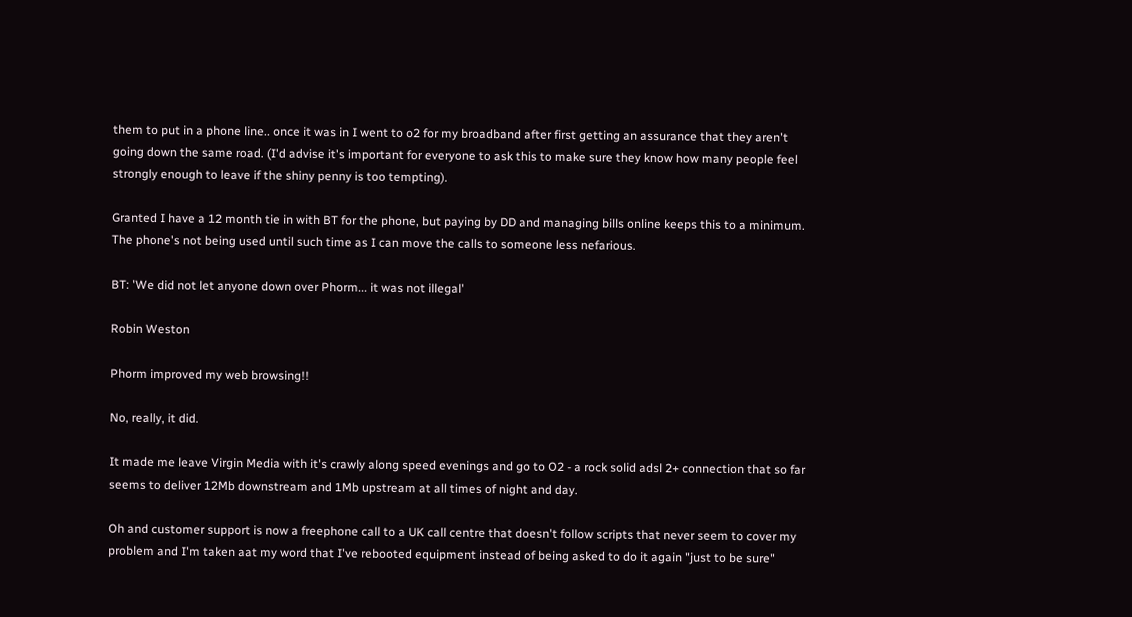them to put in a phone line.. once it was in I went to o2 for my broadband after first getting an assurance that they aren't going down the same road. (I'd advise it's important for everyone to ask this to make sure they know how many people feel strongly enough to leave if the shiny penny is too tempting).

Granted I have a 12 month tie in with BT for the phone, but paying by DD and managing bills online keeps this to a minimum. The phone's not being used until such time as I can move the calls to someone less nefarious.

BT: 'We did not let anyone down over Phorm... it was not illegal'

Robin Weston

Phorm improved my web browsing!!

No, really, it did.

It made me leave Virgin Media with it's crawly along speed evenings and go to O2 - a rock solid adsl 2+ connection that so far seems to deliver 12Mb downstream and 1Mb upstream at all times of night and day.

Oh and customer support is now a freephone call to a UK call centre that doesn't follow scripts that never seem to cover my problem and I'm taken aat my word that I've rebooted equipment instead of being asked to do it again "just to be sure"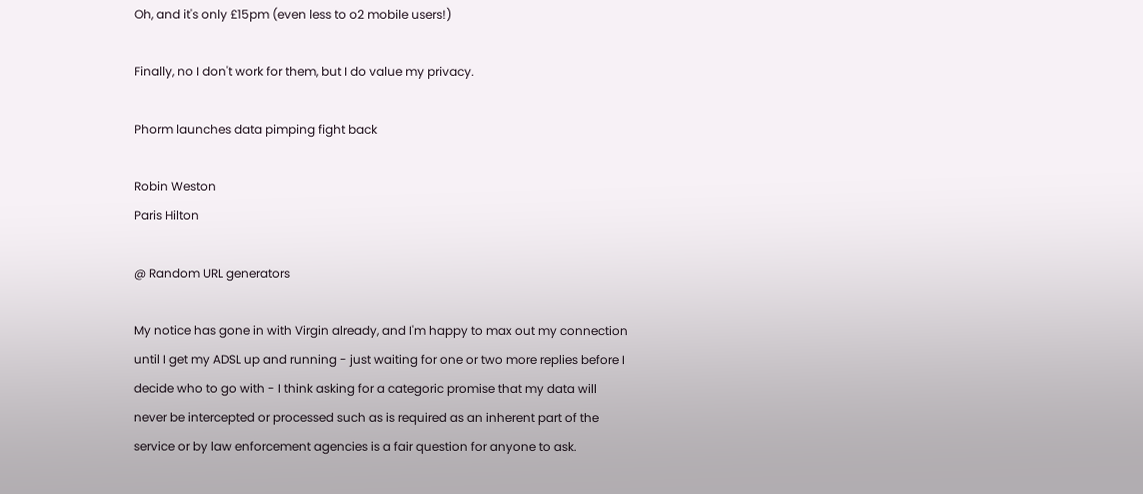Oh, and it's only £15pm (even less to o2 mobile users!)

Finally, no I don't work for them, but I do value my privacy.

Phorm launches data pimping fight back

Robin Weston
Paris Hilton

@ Random URL generators

My notice has gone in with Virgin already, and I'm happy to max out my connection until I get my ADSL up and running - just waiting for one or two more replies before I decide who to go with - I think asking for a categoric promise that my data will never be intercepted or processed such as is required as an inherent part of the service or by law enforcement agencies is a fair question for anyone to ask.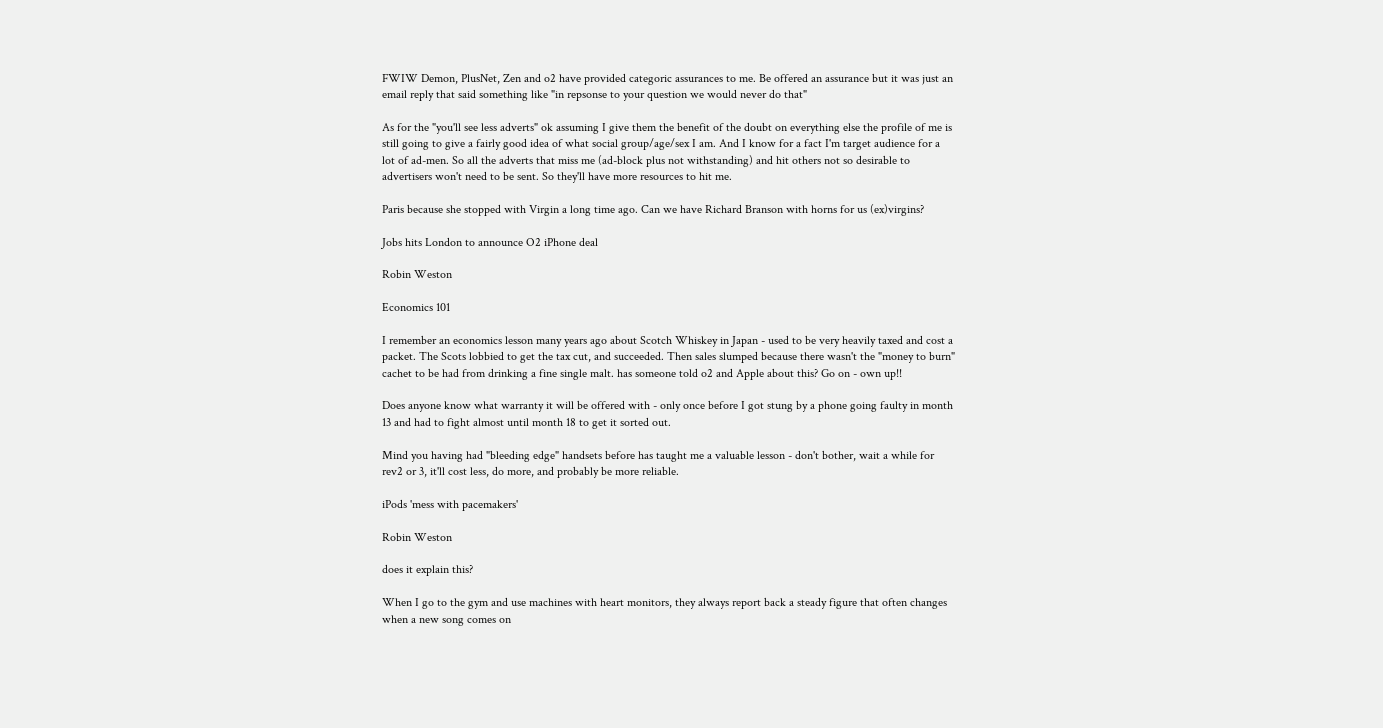FWIW Demon, PlusNet, Zen and o2 have provided categoric assurances to me. Be offered an assurance but it was just an email reply that said something like "in repsonse to your question we would never do that"

As for the "you'll see less adverts" ok assuming I give them the benefit of the doubt on everything else the profile of me is still going to give a fairly good idea of what social group/age/sex I am. And I know for a fact I'm target audience for a lot of ad-men. So all the adverts that miss me (ad-block plus not withstanding) and hit others not so desirable to advertisers won't need to be sent. So they'll have more resources to hit me.

Paris because she stopped with Virgin a long time ago. Can we have Richard Branson with horns for us (ex)virgins?

Jobs hits London to announce O2 iPhone deal

Robin Weston

Economics 101

I remember an economics lesson many years ago about Scotch Whiskey in Japan - used to be very heavily taxed and cost a packet. The Scots lobbied to get the tax cut, and succeeded. Then sales slumped because there wasn't the "money to burn" cachet to be had from drinking a fine single malt. has someone told o2 and Apple about this? Go on - own up!!

Does anyone know what warranty it will be offered with - only once before I got stung by a phone going faulty in month 13 and had to fight almost until month 18 to get it sorted out.

Mind you having had "bleeding edge" handsets before has taught me a valuable lesson - don't bother, wait a while for rev2 or 3, it'll cost less, do more, and probably be more reliable.

iPods 'mess with pacemakers'

Robin Weston

does it explain this?

When I go to the gym and use machines with heart monitors, they always report back a steady figure that often changes when a new song comes on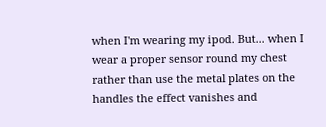when I'm wearing my ipod. But... when I wear a proper sensor round my chest rather than use the metal plates on the handles the effect vanishes and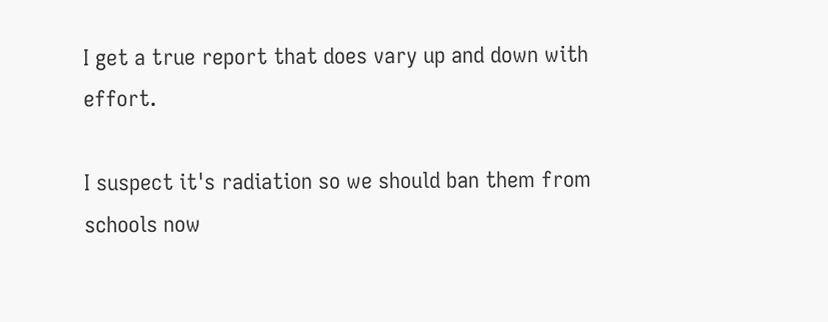I get a true report that does vary up and down with effort.

I suspect it's radiation so we should ban them from schools now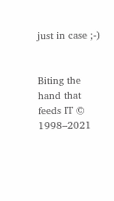just in case ;-)


Biting the hand that feeds IT © 1998–2021